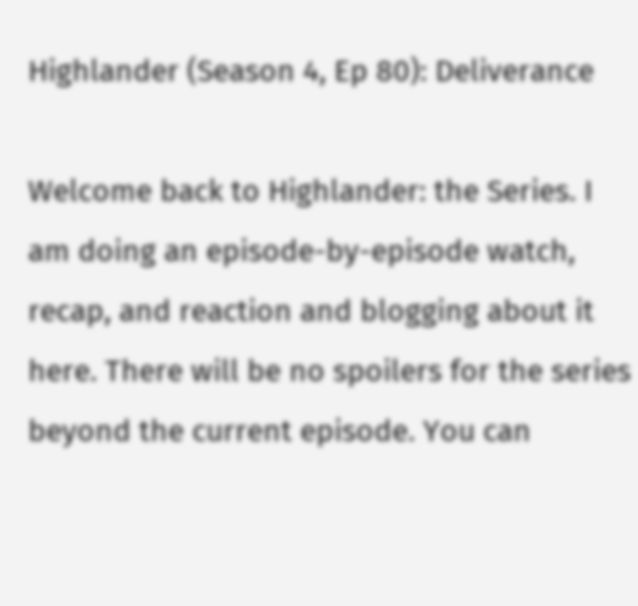Highlander (Season 4, Ep 80): Deliverance

Welcome back to Highlander: the Series. I am doing an episode-by-episode watch, recap, and reaction and blogging about it here. There will be no spoilers for the series beyond the current episode. You can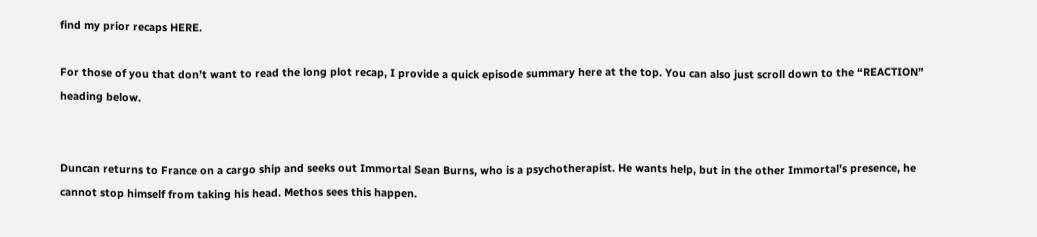find my prior recaps HERE.

For those of you that don’t want to read the long plot recap, I provide a quick episode summary here at the top. You can also just scroll down to the “REACTION” heading below.


Duncan returns to France on a cargo ship and seeks out Immortal Sean Burns, who is a psychotherapist. He wants help, but in the other Immortal’s presence, he cannot stop himself from taking his head. Methos sees this happen.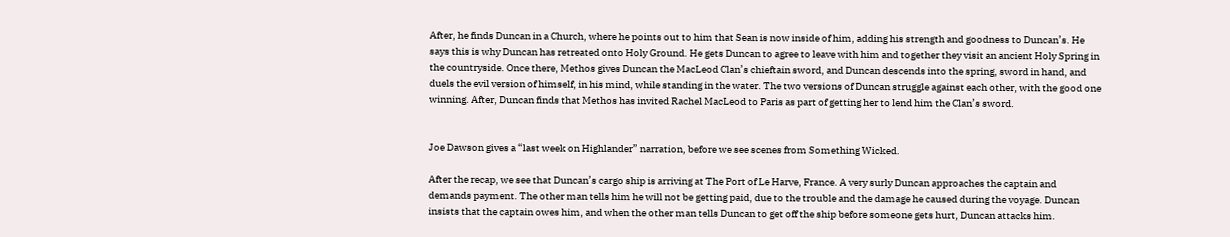After, he finds Duncan in a Church, where he points out to him that Sean is now inside of him, adding his strength and goodness to Duncan’s. He says this is why Duncan has retreated onto Holy Ground. He gets Duncan to agree to leave with him and together they visit an ancient Holy Spring in the countryside. Once there, Methos gives Duncan the MacLeod Clan’s chieftain sword, and Duncan descends into the spring, sword in hand, and duels the evil version of himself, in his mind, while standing in the water. The two versions of Duncan struggle against each other, with the good one winning. After, Duncan finds that Methos has invited Rachel MacLeod to Paris as part of getting her to lend him the Clan’s sword.


Joe Dawson gives a “last week on Highlander” narration, before we see scenes from Something Wicked.

After the recap, we see that Duncan’s cargo ship is arriving at The Port of Le Harve, France. A very surly Duncan approaches the captain and demands payment. The other man tells him he will not be getting paid, due to the trouble and the damage he caused during the voyage. Duncan insists that the captain owes him, and when the other man tells Duncan to get off the ship before someone gets hurt, Duncan attacks him.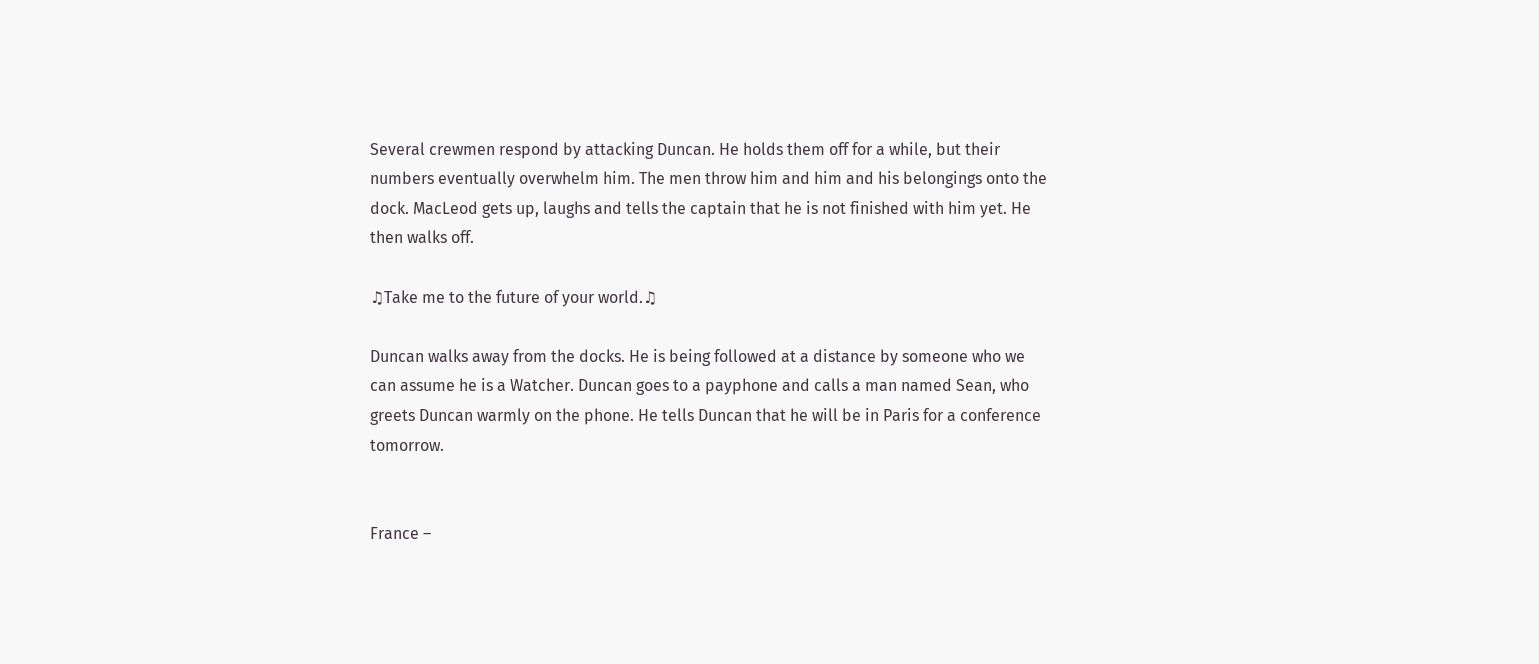Several crewmen respond by attacking Duncan. He holds them off for a while, but their numbers eventually overwhelm him. The men throw him and him and his belongings onto the dock. MacLeod gets up, laughs and tells the captain that he is not finished with him yet. He then walks off.

♫Take me to the future of your world.♫

Duncan walks away from the docks. He is being followed at a distance by someone who we can assume he is a Watcher. Duncan goes to a payphone and calls a man named Sean, who greets Duncan warmly on the phone. He tells Duncan that he will be in Paris for a conference tomorrow.


France –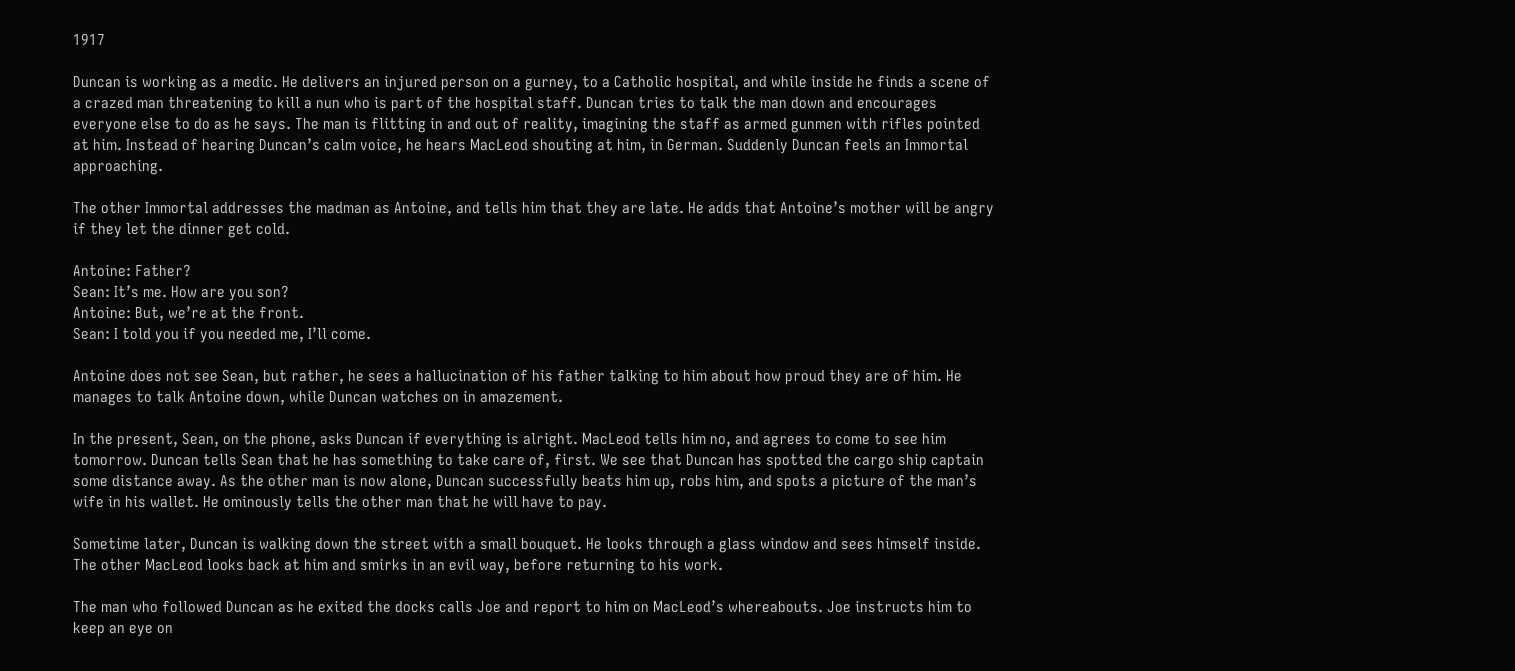1917

Duncan is working as a medic. He delivers an injured person on a gurney, to a Catholic hospital, and while inside he finds a scene of a crazed man threatening to kill a nun who is part of the hospital staff. Duncan tries to talk the man down and encourages everyone else to do as he says. The man is flitting in and out of reality, imagining the staff as armed gunmen with rifles pointed at him. Instead of hearing Duncan’s calm voice, he hears MacLeod shouting at him, in German. Suddenly Duncan feels an Immortal approaching.

The other Immortal addresses the madman as Antoine, and tells him that they are late. He adds that Antoine’s mother will be angry if they let the dinner get cold.

Antoine: Father?
Sean: It’s me. How are you son?
Antoine: But, we’re at the front.
Sean: I told you if you needed me, I’ll come.

Antoine does not see Sean, but rather, he sees a hallucination of his father talking to him about how proud they are of him. He manages to talk Antoine down, while Duncan watches on in amazement.

In the present, Sean, on the phone, asks Duncan if everything is alright. MacLeod tells him no, and agrees to come to see him tomorrow. Duncan tells Sean that he has something to take care of, first. We see that Duncan has spotted the cargo ship captain some distance away. As the other man is now alone, Duncan successfully beats him up, robs him, and spots a picture of the man’s wife in his wallet. He ominously tells the other man that he will have to pay.

Sometime later, Duncan is walking down the street with a small bouquet. He looks through a glass window and sees himself inside. The other MacLeod looks back at him and smirks in an evil way, before returning to his work.

The man who followed Duncan as he exited the docks calls Joe and report to him on MacLeod’s whereabouts. Joe instructs him to keep an eye on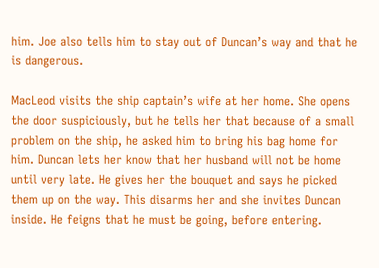him. Joe also tells him to stay out of Duncan’s way and that he is dangerous.

MacLeod visits the ship captain’s wife at her home. She opens the door suspiciously, but he tells her that because of a small problem on the ship, he asked him to bring his bag home for him. Duncan lets her know that her husband will not be home until very late. He gives her the bouquet and says he picked them up on the way. This disarms her and she invites Duncan inside. He feigns that he must be going, before entering.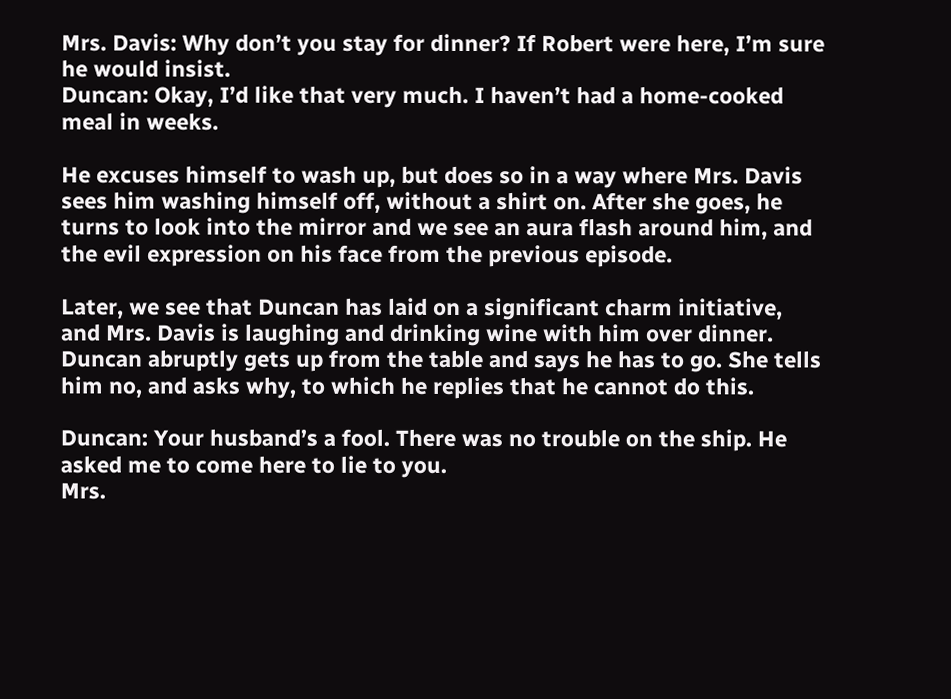Mrs. Davis: Why don’t you stay for dinner? If Robert were here, I’m sure he would insist.
Duncan: Okay, I’d like that very much. I haven’t had a home-cooked meal in weeks.

He excuses himself to wash up, but does so in a way where Mrs. Davis sees him washing himself off, without a shirt on. After she goes, he turns to look into the mirror and we see an aura flash around him, and the evil expression on his face from the previous episode.

Later, we see that Duncan has laid on a significant charm initiative, and Mrs. Davis is laughing and drinking wine with him over dinner. Duncan abruptly gets up from the table and says he has to go. She tells him no, and asks why, to which he replies that he cannot do this.

Duncan: Your husband’s a fool. There was no trouble on the ship. He asked me to come here to lie to you.
Mrs.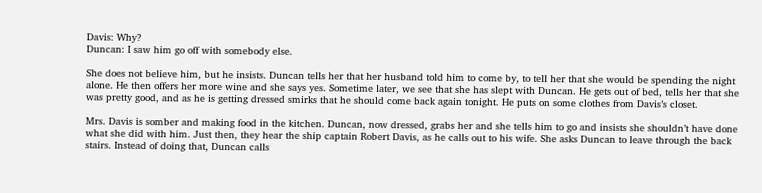Davis: Why?
Duncan: I saw him go off with somebody else.

She does not believe him, but he insists. Duncan tells her that her husband told him to come by, to tell her that she would be spending the night alone. He then offers her more wine and she says yes. Sometime later, we see that she has slept with Duncan. He gets out of bed, tells her that she was pretty good, and as he is getting dressed smirks that he should come back again tonight. He puts on some clothes from Davis’s closet.

Mrs. Davis is somber and making food in the kitchen. Duncan, now dressed, grabs her and she tells him to go and insists she shouldn’t have done what she did with him. Just then, they hear the ship captain Robert Davis, as he calls out to his wife. She asks Duncan to leave through the back stairs. Instead of doing that, Duncan calls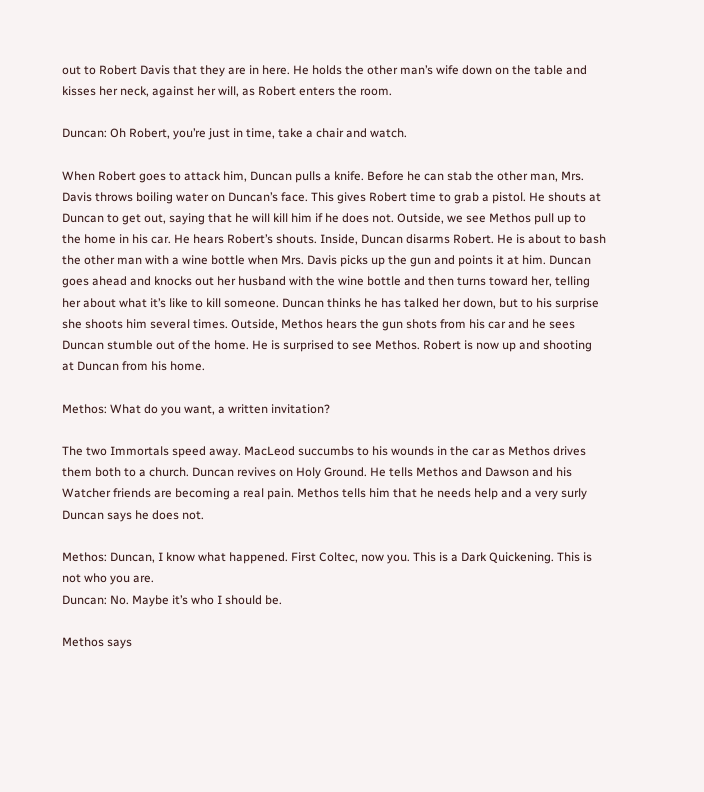out to Robert Davis that they are in here. He holds the other man’s wife down on the table and kisses her neck, against her will, as Robert enters the room.

Duncan: Oh Robert, you’re just in time, take a chair and watch.

When Robert goes to attack him, Duncan pulls a knife. Before he can stab the other man, Mrs. Davis throws boiling water on Duncan’s face. This gives Robert time to grab a pistol. He shouts at Duncan to get out, saying that he will kill him if he does not. Outside, we see Methos pull up to the home in his car. He hears Robert’s shouts. Inside, Duncan disarms Robert. He is about to bash the other man with a wine bottle when Mrs. Davis picks up the gun and points it at him. Duncan goes ahead and knocks out her husband with the wine bottle and then turns toward her, telling her about what it’s like to kill someone. Duncan thinks he has talked her down, but to his surprise she shoots him several times. Outside, Methos hears the gun shots from his car and he sees Duncan stumble out of the home. He is surprised to see Methos. Robert is now up and shooting at Duncan from his home.

Methos: What do you want, a written invitation?

The two Immortals speed away. MacLeod succumbs to his wounds in the car as Methos drives them both to a church. Duncan revives on Holy Ground. He tells Methos and Dawson and his Watcher friends are becoming a real pain. Methos tells him that he needs help and a very surly Duncan says he does not.

Methos: Duncan, I know what happened. First Coltec, now you. This is a Dark Quickening. This is not who you are.
Duncan: No. Maybe it’s who I should be.

Methos says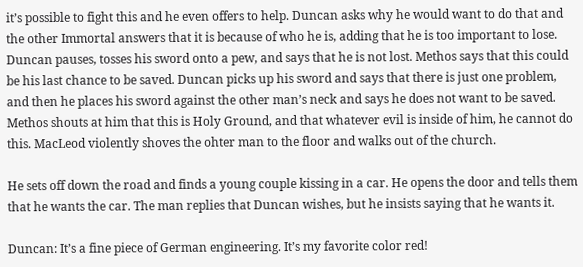it’s possible to fight this and he even offers to help. Duncan asks why he would want to do that and the other Immortal answers that it is because of who he is, adding that he is too important to lose. Duncan pauses, tosses his sword onto a pew, and says that he is not lost. Methos says that this could be his last chance to be saved. Duncan picks up his sword and says that there is just one problem, and then he places his sword against the other man’s neck and says he does not want to be saved. Methos shouts at him that this is Holy Ground, and that whatever evil is inside of him, he cannot do this. MacLeod violently shoves the ohter man to the floor and walks out of the church.

He sets off down the road and finds a young couple kissing in a car. He opens the door and tells them that he wants the car. The man replies that Duncan wishes, but he insists saying that he wants it.

Duncan: It’s a fine piece of German engineering. It’s my favorite color red!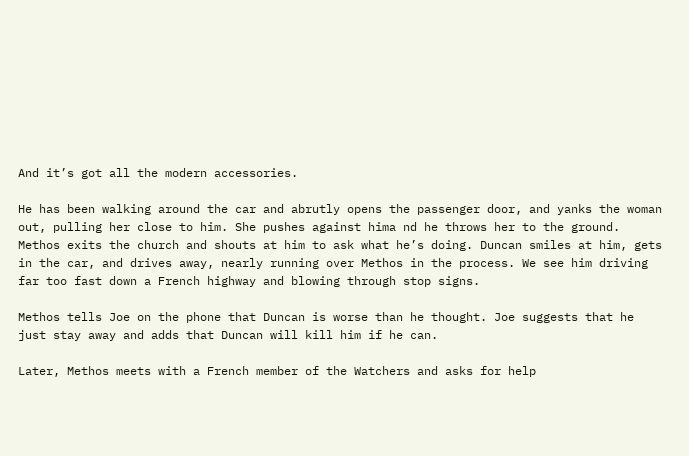And it’s got all the modern accessories.

He has been walking around the car and abrutly opens the passenger door, and yanks the woman out, pulling her close to him. She pushes against hima nd he throws her to the ground. Methos exits the church and shouts at him to ask what he’s doing. Duncan smiles at him, gets in the car, and drives away, nearly running over Methos in the process. We see him driving far too fast down a French highway and blowing through stop signs.

Methos tells Joe on the phone that Duncan is worse than he thought. Joe suggests that he just stay away and adds that Duncan will kill him if he can.

Later, Methos meets with a French member of the Watchers and asks for help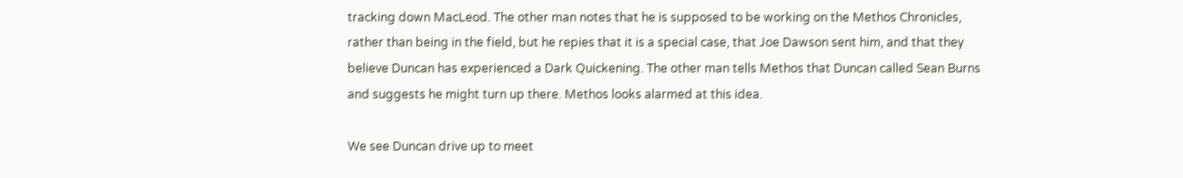tracking down MacLeod. The other man notes that he is supposed to be working on the Methos Chronicles, rather than being in the field, but he repies that it is a special case, that Joe Dawson sent him, and that they believe Duncan has experienced a Dark Quickening. The other man tells Methos that Duncan called Sean Burns and suggests he might turn up there. Methos looks alarmed at this idea.

We see Duncan drive up to meet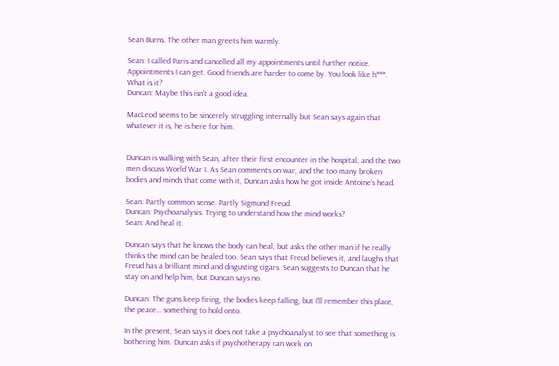Sean Burns. The other man greets him warmly.

Sean: I called Paris and cancelled all my appointments until further notice. Appointments I can get. Good friends are harder to come by. You look like h***. What is it?
Duncan: Maybe this isn’t a good idea.

MacLeod seems to be sincerely struggling internally but Sean says again that whatever it is, he is here for him.


Duncan is walking with Sean, after their first encounter in the hospital, and the two men discuss World War I. As Sean comments on war, and the too many broken bodies and minds that come with it, Duncan asks how he got inside Antoine’s head.

Sean: Partly common sense. Partly Sigmund Freud.
Duncan: Psychoanalysis. Trying to understand how the mind works?
Sean: And heal it.

Duncan says that he knows the body can heal, but asks the other man if he really thinks the mind can be healed too. Sean says that Freud believes it, and laughs that Freud has a brilliant mind and disgusting cigars. Sean suggests to Duncan that he stay on and help him, but Duncan says no.

Duncan: The guns keep firing, the bodies keep falling, but I’ll remember this place, the peace… something to hold onto.

In the present, Sean says it does not take a psychoanalyst to see that something is bothering him. Duncan asks if psychotherapy can work on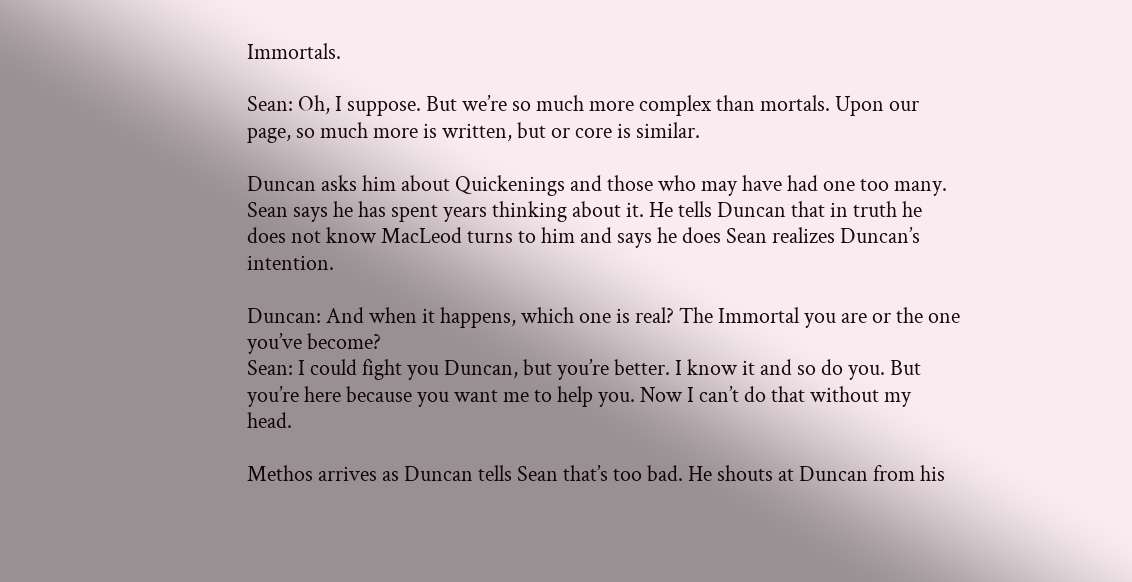Immortals.

Sean: Oh, I suppose. But we’re so much more complex than mortals. Upon our page, so much more is written, but or core is similar.

Duncan asks him about Quickenings and those who may have had one too many. Sean says he has spent years thinking about it. He tells Duncan that in truth he does not know MacLeod turns to him and says he does Sean realizes Duncan’s intention.

Duncan: And when it happens, which one is real? The Immortal you are or the one you’ve become?
Sean: I could fight you Duncan, but you’re better. I know it and so do you. But you’re here because you want me to help you. Now I can’t do that without my head.

Methos arrives as Duncan tells Sean that’s too bad. He shouts at Duncan from his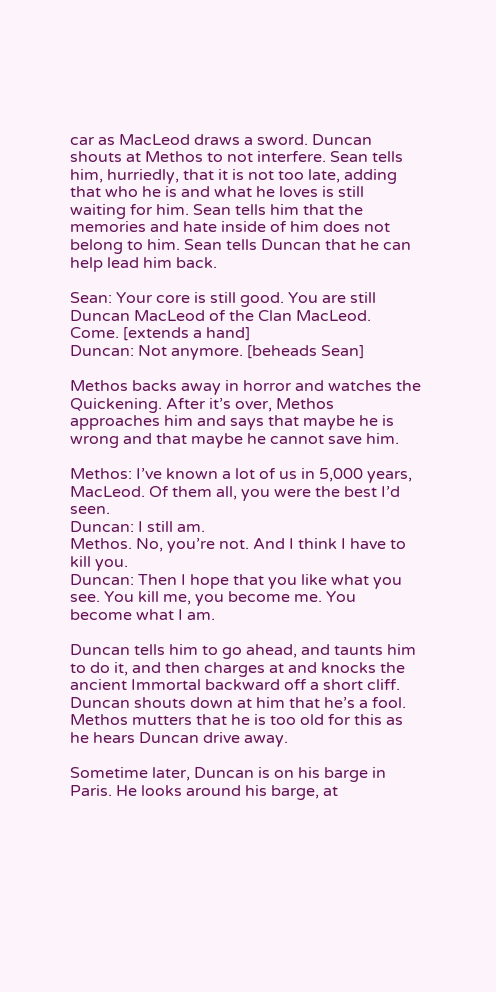car as MacLeod draws a sword. Duncan shouts at Methos to not interfere. Sean tells him, hurriedly, that it is not too late, adding that who he is and what he loves is still waiting for him. Sean tells him that the memories and hate inside of him does not belong to him. Sean tells Duncan that he can help lead him back.

Sean: Your core is still good. You are still Duncan MacLeod of the Clan MacLeod. Come. [extends a hand]
Duncan: Not anymore. [beheads Sean]

Methos backs away in horror and watches the Quickening. After it’s over, Methos approaches him and says that maybe he is wrong and that maybe he cannot save him.

Methos: I’ve known a lot of us in 5,000 years, MacLeod. Of them all, you were the best I’d seen.
Duncan: I still am.
Methos. No, you’re not. And I think I have to kill you.
Duncan: Then I hope that you like what you see. You kill me, you become me. You become what I am.

Duncan tells him to go ahead, and taunts him to do it, and then charges at and knocks the ancient Immortal backward off a short cliff. Duncan shouts down at him that he’s a fool. Methos mutters that he is too old for this as he hears Duncan drive away.

Sometime later, Duncan is on his barge in Paris. He looks around his barge, at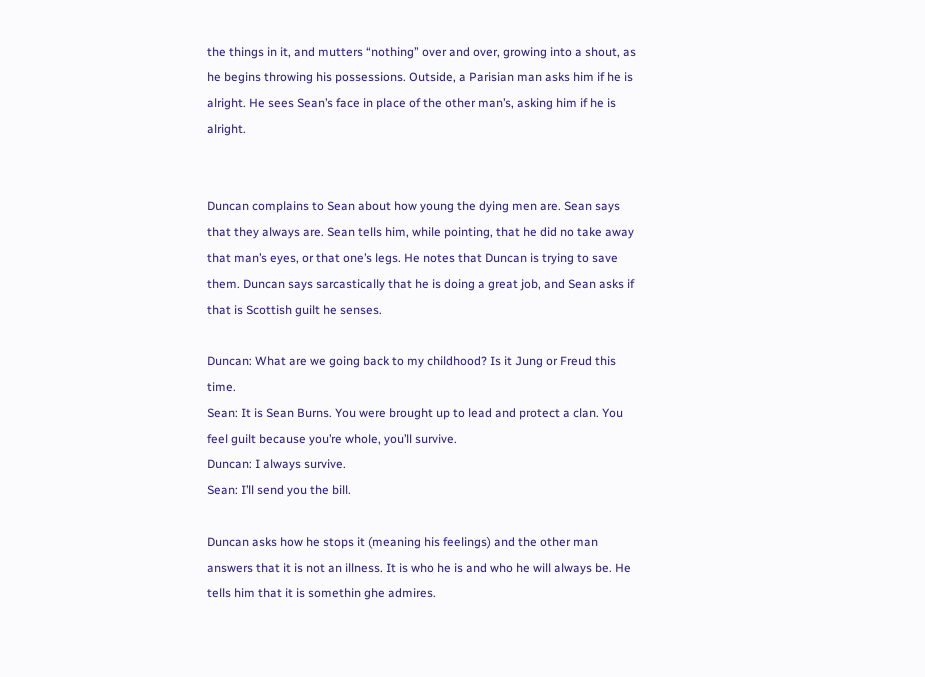the things in it, and mutters “nothing” over and over, growing into a shout, as he begins throwing his possessions. Outside, a Parisian man asks him if he is alright. He sees Sean’s face in place of the other man’s, asking him if he is alright.


Duncan complains to Sean about how young the dying men are. Sean says that they always are. Sean tells him, while pointing, that he did no take away that man’s eyes, or that one’s legs. He notes that Duncan is trying to save them. Duncan says sarcastically that he is doing a great job, and Sean asks if that is Scottish guilt he senses.

Duncan: What are we going back to my childhood? Is it Jung or Freud this time.
Sean: It is Sean Burns. You were brought up to lead and protect a clan. You feel guilt because you’re whole, you’ll survive.
Duncan: I always survive.
Sean: I’ll send you the bill.

Duncan asks how he stops it (meaning his feelings) and the other man answers that it is not an illness. It is who he is and who he will always be. He tells him that it is somethin ghe admires.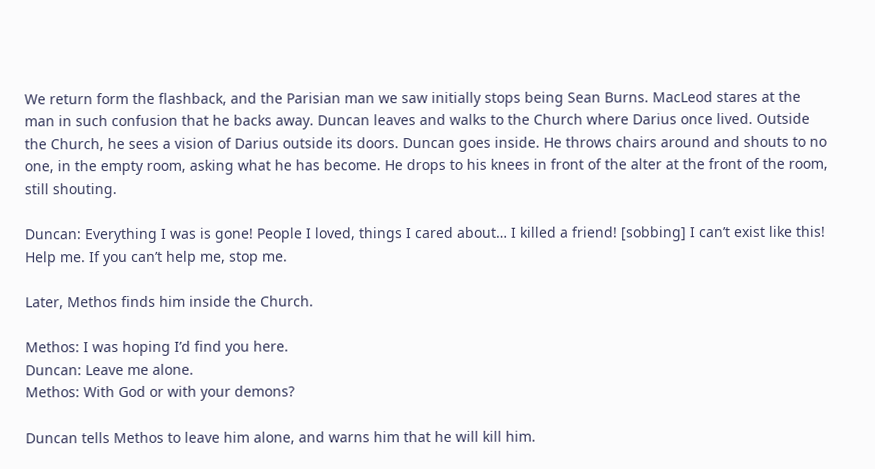We return form the flashback, and the Parisian man we saw initially stops being Sean Burns. MacLeod stares at the man in such confusion that he backs away. Duncan leaves and walks to the Church where Darius once lived. Outside the Church, he sees a vision of Darius outside its doors. Duncan goes inside. He throws chairs around and shouts to no one, in the empty room, asking what he has become. He drops to his knees in front of the alter at the front of the room, still shouting.

Duncan: Everything I was is gone! People I loved, things I cared about… I killed a friend! [sobbing] I can’t exist like this! Help me. If you can’t help me, stop me.

Later, Methos finds him inside the Church.

Methos: I was hoping I’d find you here.
Duncan: Leave me alone.
Methos: With God or with your demons?

Duncan tells Methos to leave him alone, and warns him that he will kill him.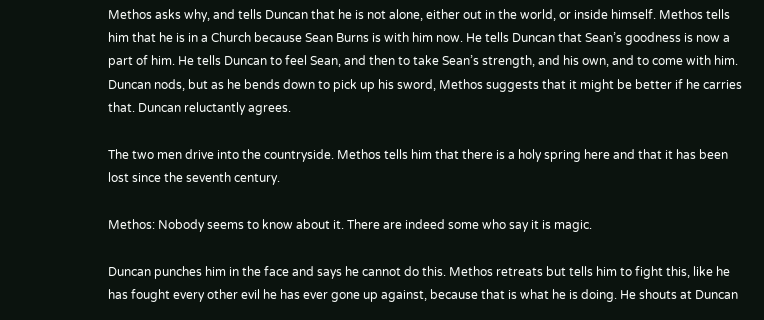Methos asks why, and tells Duncan that he is not alone, either out in the world, or inside himself. Methos tells him that he is in a Church because Sean Burns is with him now. He tells Duncan that Sean’s goodness is now a part of him. He tells Duncan to feel Sean, and then to take Sean’s strength, and his own, and to come with him. Duncan nods, but as he bends down to pick up his sword, Methos suggests that it might be better if he carries that. Duncan reluctantly agrees.

The two men drive into the countryside. Methos tells him that there is a holy spring here and that it has been lost since the seventh century.

Methos: Nobody seems to know about it. There are indeed some who say it is magic.

Duncan punches him in the face and says he cannot do this. Methos retreats but tells him to fight this, like he has fought every other evil he has ever gone up against, because that is what he is doing. He shouts at Duncan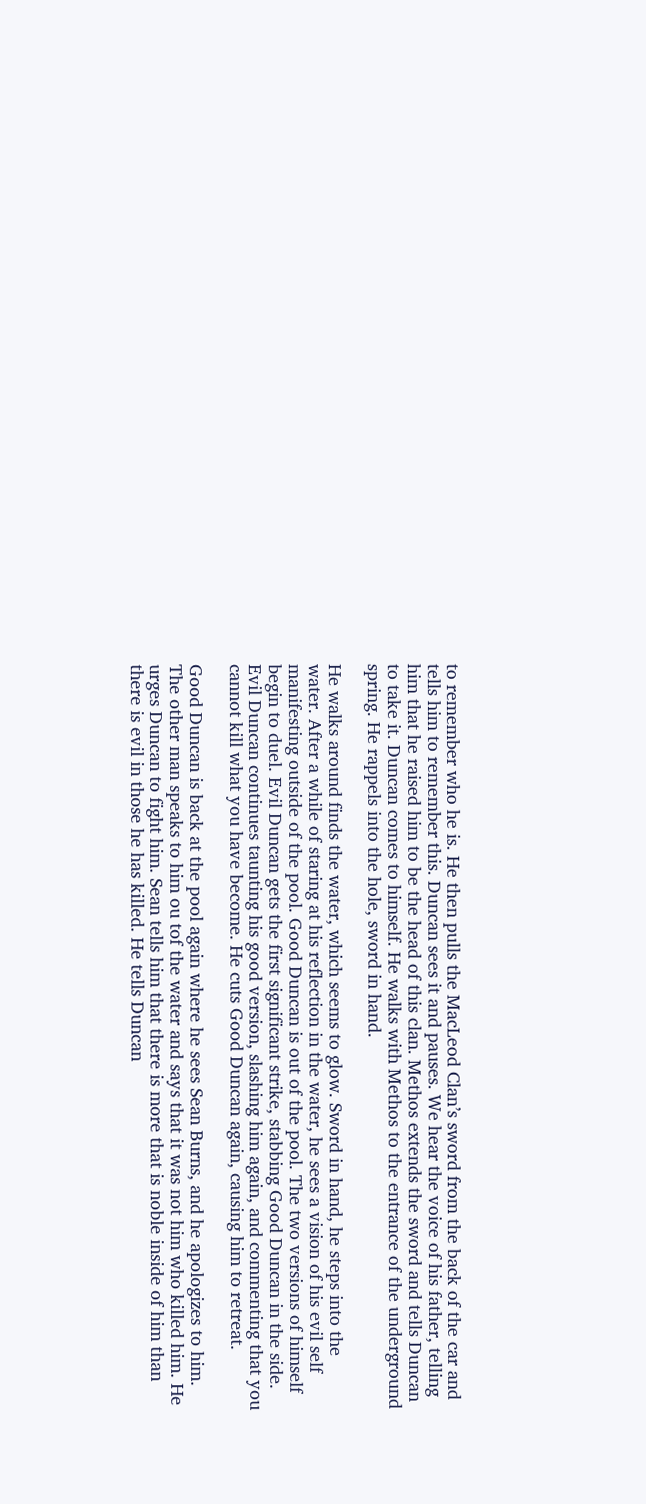to remember who he is. He then pulls the MacLeod Clan’s sword from the back of the car and tells him to remember this. Duncan sees it and pauses. We hear the voice of his father, telling him that he raised him to be the head of this clan. Methos extends the sword and tells Duncan to take it. Duncan comes to himself. He walks with Methos to the entrance of the underground spring. He rappels into the hole, sword in hand.

He walks around finds the water, which seems to glow. Sword in hand, he steps into the water. After a while of staring at his reflection in the water, he sees a vision of his evil self manifesting outside of the pool. Good Duncan is out of the pool. The two versions of himself begin to duel. Evil Duncan gets the first significant strike, stabbing Good Duncan in the side. Evil Duncan continues taunting his good version, slashing him again, and commenting that you cannot kill what you have become. He cuts Good Duncan again, causing him to retreat.

Good Duncan is back at the pool again where he sees Sean Burns, and he apologizes to him. The other man speaks to him ou tof the water and says that it was not him who killed him. He urges Duncan to fight him. Sean tells him that there is more that is noble inside of him than there is evil in those he has killed. He tells Duncan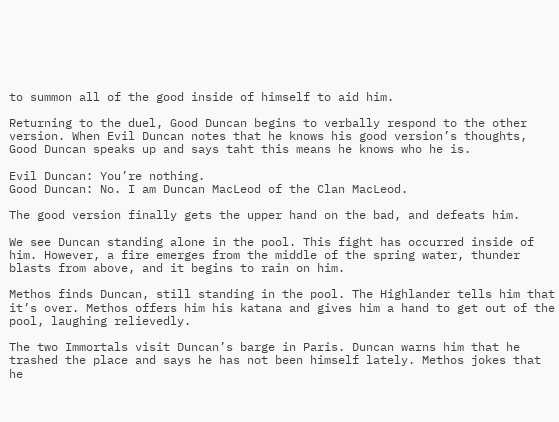to summon all of the good inside of himself to aid him.

Returning to the duel, Good Duncan begins to verbally respond to the other version. When Evil Duncan notes that he knows his good version’s thoughts, Good Duncan speaks up and says taht this means he knows who he is.

Evil Duncan: You’re nothing.
Good Duncan: No. I am Duncan MacLeod of the Clan MacLeod.

The good version finally gets the upper hand on the bad, and defeats him.

We see Duncan standing alone in the pool. This fight has occurred inside of him. However, a fire emerges from the middle of the spring water, thunder blasts from above, and it begins to rain on him.

Methos finds Duncan, still standing in the pool. The Highlander tells him that it’s over. Methos offers him his katana and gives him a hand to get out of the pool, laughing relievedly.

The two Immortals visit Duncan’s barge in Paris. Duncan warns him that he trashed the place and says he has not been himself lately. Methos jokes that he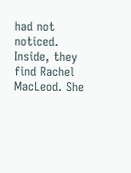had not noticed. Inside, they find Rachel MacLeod. She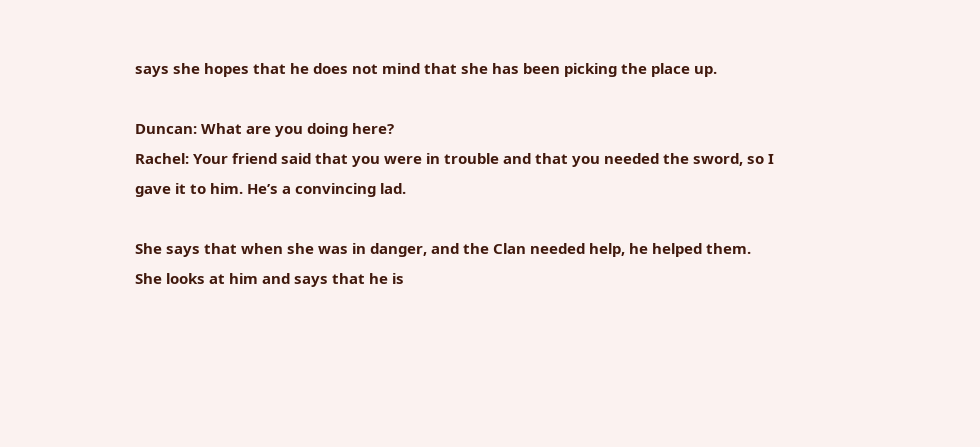says she hopes that he does not mind that she has been picking the place up.

Duncan: What are you doing here?
Rachel: Your friend said that you were in trouble and that you needed the sword, so I gave it to him. He’s a convincing lad.

She says that when she was in danger, and the Clan needed help, he helped them. She looks at him and says that he is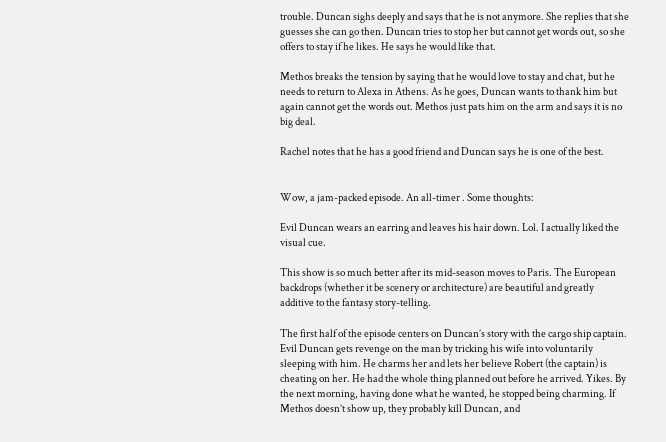trouble. Duncan sighs deeply and says that he is not anymore. She replies that she guesses she can go then. Duncan tries to stop her but cannot get words out, so she offers to stay if he likes. He says he would like that.

Methos breaks the tension by saying that he would love to stay and chat, but he needs to return to Alexa in Athens. As he goes, Duncan wants to thank him but again cannot get the words out. Methos just pats him on the arm and says it is no big deal.

Rachel notes that he has a good friend and Duncan says he is one of the best.


Wow, a jam-packed episode. An all-timer . Some thoughts:

Evil Duncan wears an earring and leaves his hair down. Lol. I actually liked the visual cue.

This show is so much better after its mid-season moves to Paris. The European backdrops (whether it be scenery or architecture) are beautiful and greatly additive to the fantasy story-telling.

The first half of the episode centers on Duncan’s story with the cargo ship captain. Evil Duncan gets revenge on the man by tricking his wife into voluntarily sleeping with him. He charms her and lets her believe Robert (the captain) is cheating on her. He had the whole thing planned out before he arrived. Yikes. By the next morning, having done what he wanted, he stopped being charming. If Methos doesn’t show up, they probably kill Duncan, and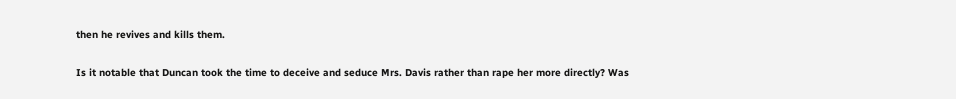then he revives and kills them.

Is it notable that Duncan took the time to deceive and seduce Mrs. Davis rather than rape her more directly? Was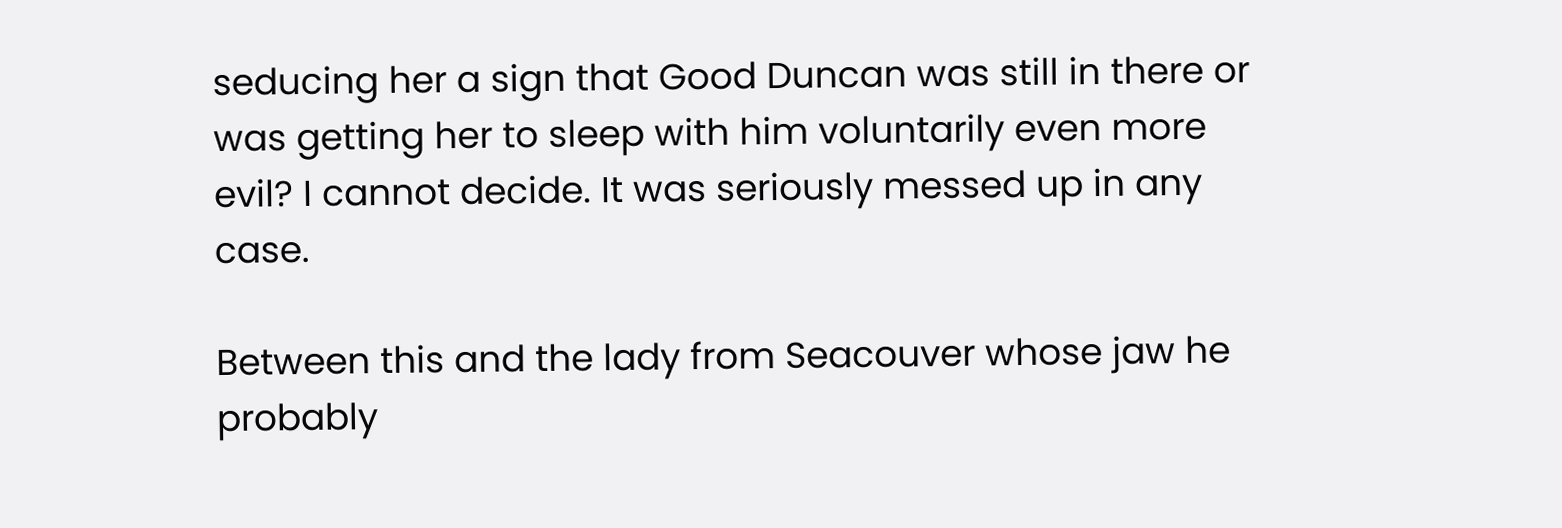seducing her a sign that Good Duncan was still in there or was getting her to sleep with him voluntarily even more evil? I cannot decide. It was seriously messed up in any case.

Between this and the lady from Seacouver whose jaw he probably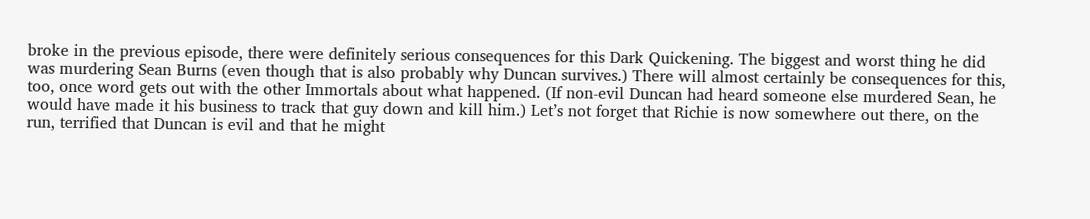broke in the previous episode, there were definitely serious consequences for this Dark Quickening. The biggest and worst thing he did was murdering Sean Burns (even though that is also probably why Duncan survives.) There will almost certainly be consequences for this, too, once word gets out with the other Immortals about what happened. (If non-evil Duncan had heard someone else murdered Sean, he would have made it his business to track that guy down and kill him.) Let’s not forget that Richie is now somewhere out there, on the run, terrified that Duncan is evil and that he might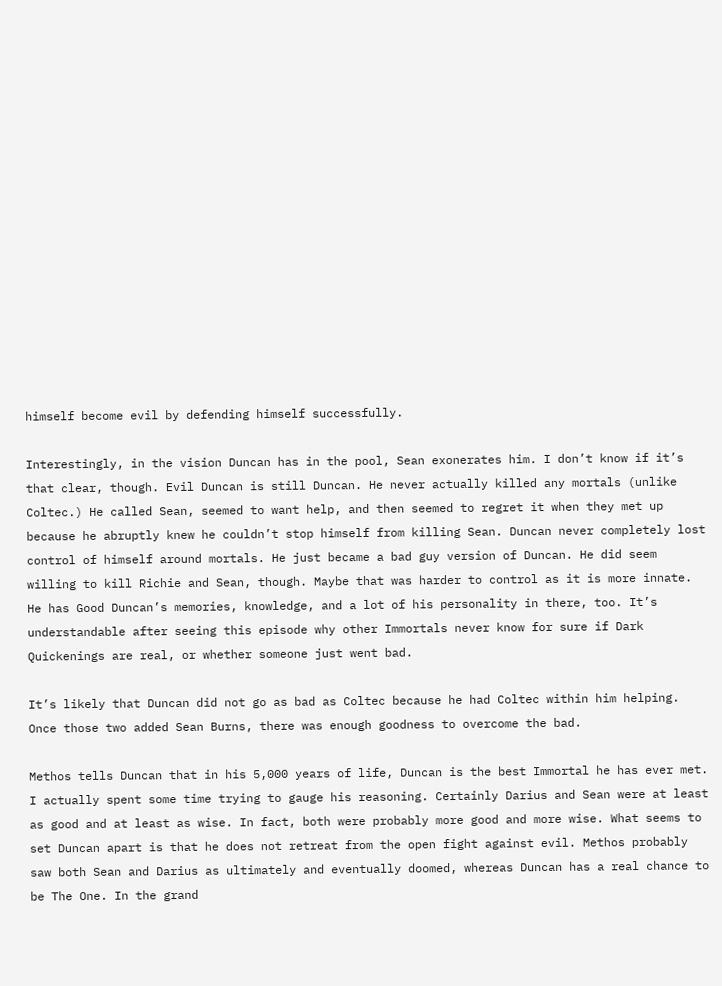himself become evil by defending himself successfully.

Interestingly, in the vision Duncan has in the pool, Sean exonerates him. I don’t know if it’s that clear, though. Evil Duncan is still Duncan. He never actually killed any mortals (unlike Coltec.) He called Sean, seemed to want help, and then seemed to regret it when they met up because he abruptly knew he couldn’t stop himself from killing Sean. Duncan never completely lost control of himself around mortals. He just became a bad guy version of Duncan. He did seem willing to kill Richie and Sean, though. Maybe that was harder to control as it is more innate. He has Good Duncan’s memories, knowledge, and a lot of his personality in there, too. It’s understandable after seeing this episode why other Immortals never know for sure if Dark Quickenings are real, or whether someone just went bad.

It’s likely that Duncan did not go as bad as Coltec because he had Coltec within him helping. Once those two added Sean Burns, there was enough goodness to overcome the bad.

Methos tells Duncan that in his 5,000 years of life, Duncan is the best Immortal he has ever met. I actually spent some time trying to gauge his reasoning. Certainly Darius and Sean were at least as good and at least as wise. In fact, both were probably more good and more wise. What seems to set Duncan apart is that he does not retreat from the open fight against evil. Methos probably saw both Sean and Darius as ultimately and eventually doomed, whereas Duncan has a real chance to be The One. In the grand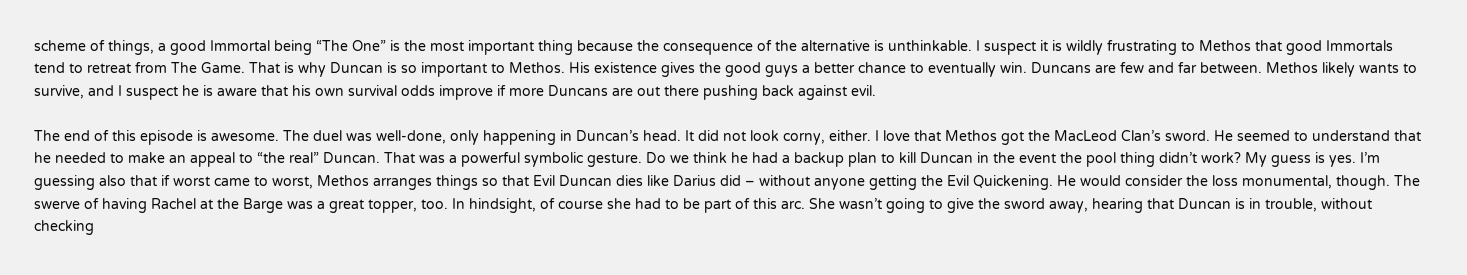scheme of things, a good Immortal being “The One” is the most important thing because the consequence of the alternative is unthinkable. I suspect it is wildly frustrating to Methos that good Immortals tend to retreat from The Game. That is why Duncan is so important to Methos. His existence gives the good guys a better chance to eventually win. Duncans are few and far between. Methos likely wants to survive, and I suspect he is aware that his own survival odds improve if more Duncans are out there pushing back against evil.

The end of this episode is awesome. The duel was well-done, only happening in Duncan’s head. It did not look corny, either. I love that Methos got the MacLeod Clan’s sword. He seemed to understand that he needed to make an appeal to “the real” Duncan. That was a powerful symbolic gesture. Do we think he had a backup plan to kill Duncan in the event the pool thing didn’t work? My guess is yes. I’m guessing also that if worst came to worst, Methos arranges things so that Evil Duncan dies like Darius did – without anyone getting the Evil Quickening. He would consider the loss monumental, though. The swerve of having Rachel at the Barge was a great topper, too. In hindsight, of course she had to be part of this arc. She wasn’t going to give the sword away, hearing that Duncan is in trouble, without checking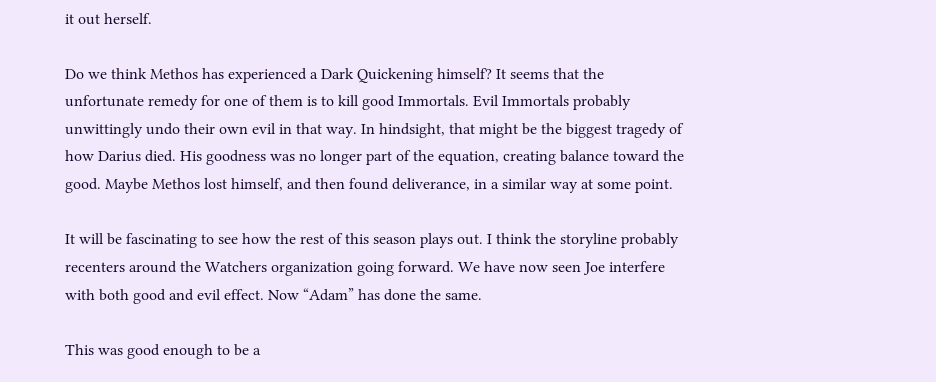it out herself.

Do we think Methos has experienced a Dark Quickening himself? It seems that the unfortunate remedy for one of them is to kill good Immortals. Evil Immortals probably unwittingly undo their own evil in that way. In hindsight, that might be the biggest tragedy of how Darius died. His goodness was no longer part of the equation, creating balance toward the good. Maybe Methos lost himself, and then found deliverance, in a similar way at some point.

It will be fascinating to see how the rest of this season plays out. I think the storyline probably recenters around the Watchers organization going forward. We have now seen Joe interfere with both good and evil effect. Now “Adam” has done the same.

This was good enough to be a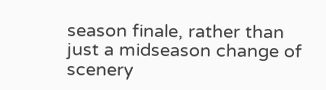season finale, rather than just a midseason change of scenery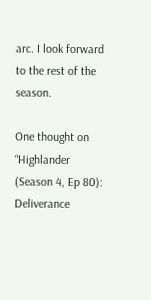arc. I look forward to the rest of the season.

One thought on “Highlander (Season 4, Ep 80): Deliverance